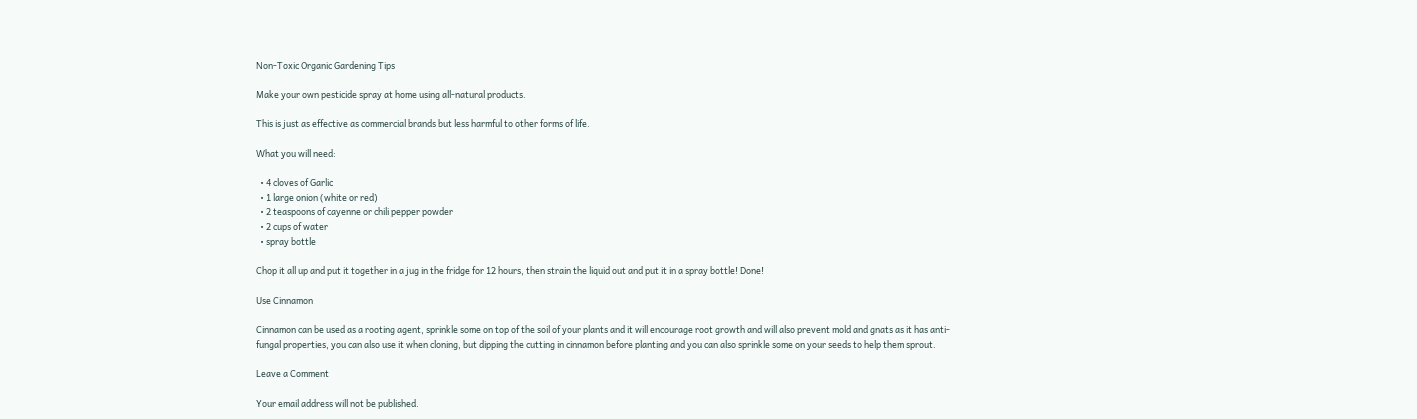Non-Toxic Organic Gardening Tips

Make your own pesticide spray at home using all-natural products.

This is just as effective as commercial brands but less harmful to other forms of life.

What you will need:

  • 4 cloves of Garlic
  • 1 large onion (white or red)
  • 2 teaspoons of cayenne or chili pepper powder
  • 2 cups of water
  • spray bottle

Chop it all up and put it together in a jug in the fridge for 12 hours, then strain the liquid out and put it in a spray bottle! Done!

Use Cinnamon

Cinnamon can be used as a rooting agent, sprinkle some on top of the soil of your plants and it will encourage root growth and will also prevent mold and gnats as it has anti-fungal properties, you can also use it when cloning, but dipping the cutting in cinnamon before planting and you can also sprinkle some on your seeds to help them sprout.

Leave a Comment

Your email address will not be published.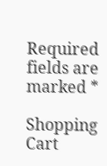Required fields are marked *

Shopping Cart